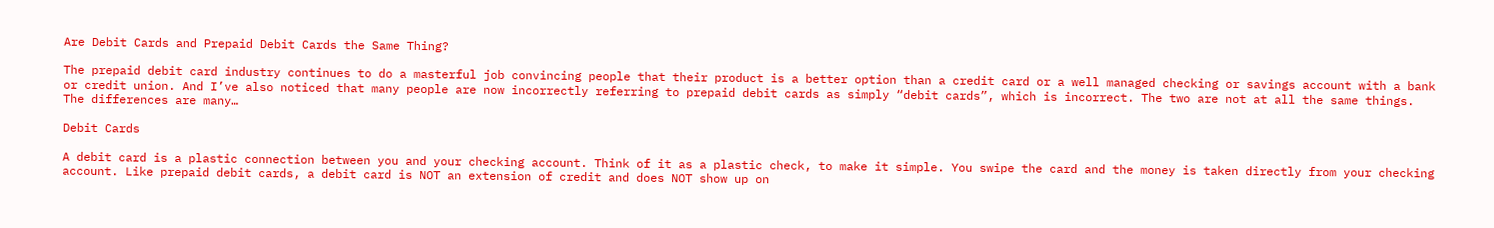Are Debit Cards and Prepaid Debit Cards the Same Thing?

The prepaid debit card industry continues to do a masterful job convincing people that their product is a better option than a credit card or a well managed checking or savings account with a bank or credit union. And I’ve also noticed that many people are now incorrectly referring to prepaid debit cards as simply “debit cards”, which is incorrect. The two are not at all the same things. The differences are many…

Debit Cards

A debit card is a plastic connection between you and your checking account. Think of it as a plastic check, to make it simple. You swipe the card and the money is taken directly from your checking account. Like prepaid debit cards, a debit card is NOT an extension of credit and does NOT show up on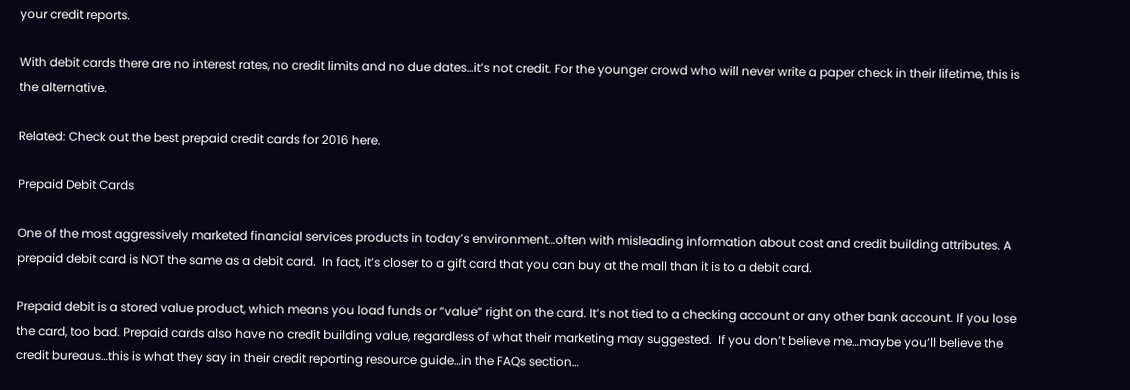your credit reports.

With debit cards there are no interest rates, no credit limits and no due dates…it’s not credit. For the younger crowd who will never write a paper check in their lifetime, this is the alternative.

Related: Check out the best prepaid credit cards for 2016 here.

Prepaid Debit Cards

One of the most aggressively marketed financial services products in today’s environment…often with misleading information about cost and credit building attributes. A prepaid debit card is NOT the same as a debit card.  In fact, it’s closer to a gift card that you can buy at the mall than it is to a debit card.

Prepaid debit is a stored value product, which means you load funds or “value” right on the card. It’s not tied to a checking account or any other bank account. If you lose the card, too bad. Prepaid cards also have no credit building value, regardless of what their marketing may suggested.  If you don’t believe me…maybe you’ll believe the credit bureaus…this is what they say in their credit reporting resource guide…in the FAQs section…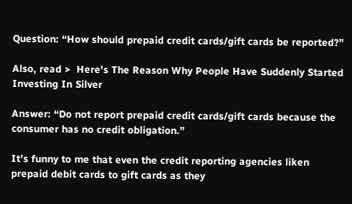Question: “How should prepaid credit cards/gift cards be reported?”

Also, read >  Here's The Reason Why People Have Suddenly Started Investing In Silver

Answer: “Do not report prepaid credit cards/gift cards because the consumer has no credit obligation.”

It’s funny to me that even the credit reporting agencies liken prepaid debit cards to gift cards as they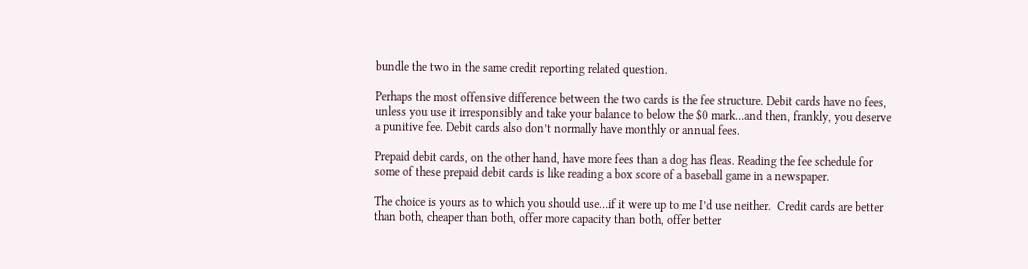bundle the two in the same credit reporting related question.

Perhaps the most offensive difference between the two cards is the fee structure. Debit cards have no fees, unless you use it irresponsibly and take your balance to below the $0 mark…and then, frankly, you deserve a punitive fee. Debit cards also don’t normally have monthly or annual fees.

Prepaid debit cards, on the other hand, have more fees than a dog has fleas. Reading the fee schedule for some of these prepaid debit cards is like reading a box score of a baseball game in a newspaper.

The choice is yours as to which you should use…if it were up to me I’d use neither.  Credit cards are better than both, cheaper than both, offer more capacity than both, offer better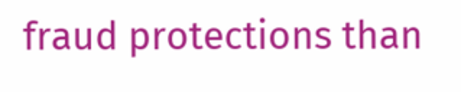fraud protections than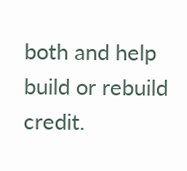both and help build or rebuild credit.